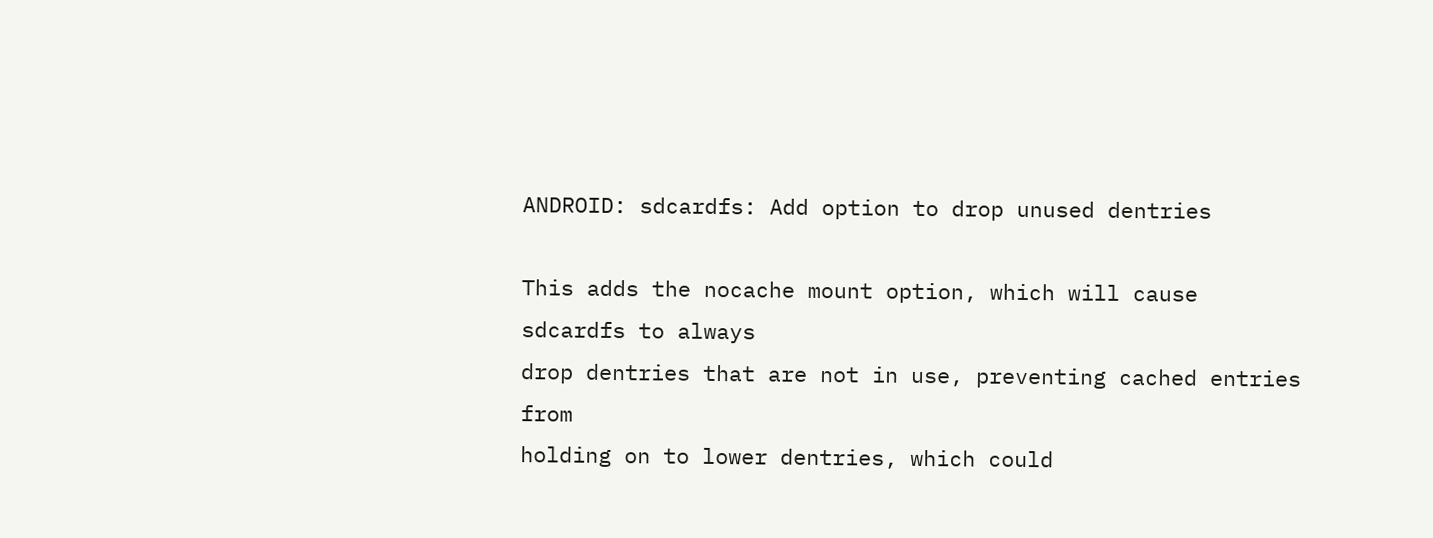ANDROID: sdcardfs: Add option to drop unused dentries

This adds the nocache mount option, which will cause sdcardfs to always
drop dentries that are not in use, preventing cached entries from
holding on to lower dentries, which could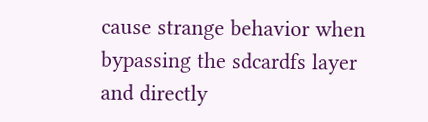cause strange behavior when
bypassing the sdcardfs layer and directly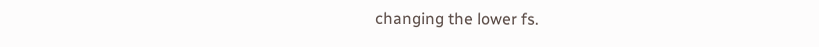changing the lower fs.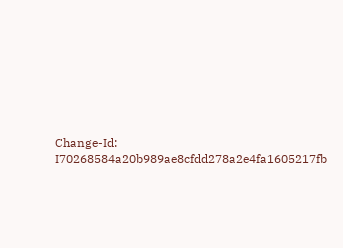Change-Id: I70268584a20b989ae8cfdd278a2e4fa1605217fb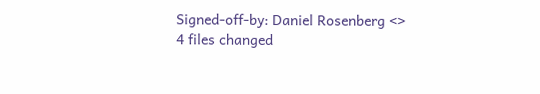Signed-off-by: Daniel Rosenberg <>
4 files changed